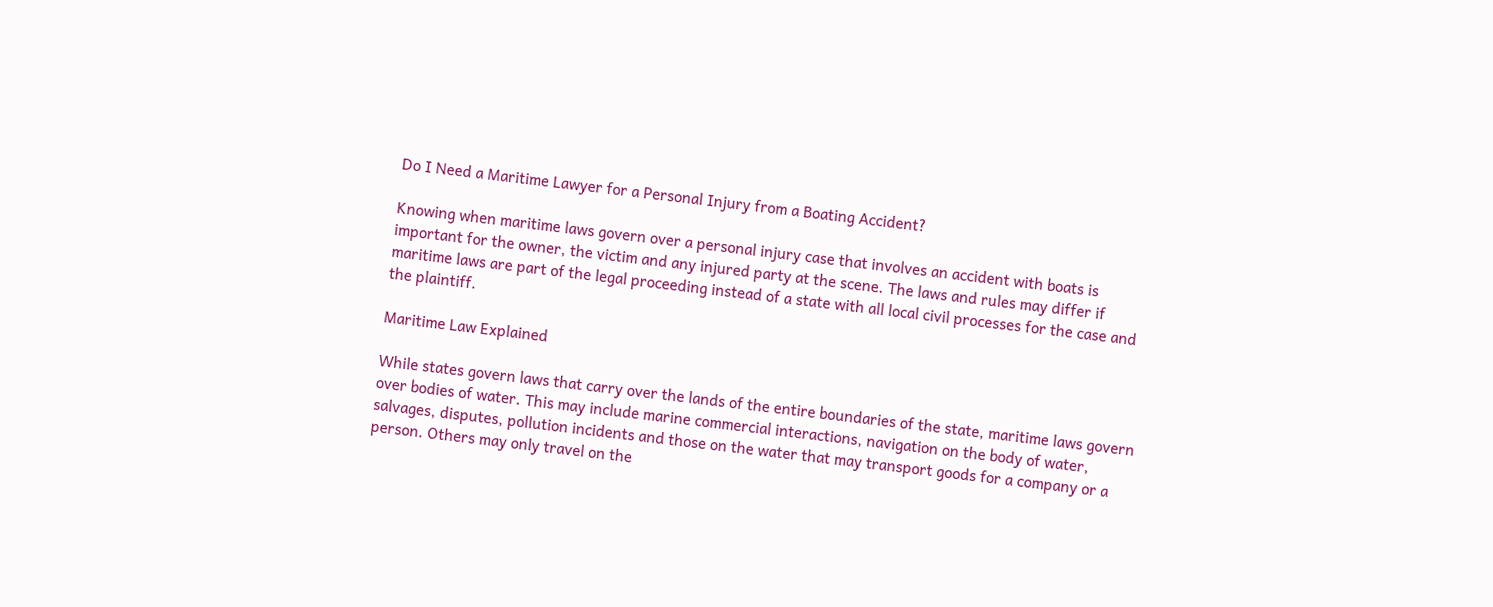Do I Need a Maritime Lawyer for a Personal Injury from a Boating Accident?

Knowing when maritime laws govern over a personal injury case that involves an accident with boats is important for the owner, the victim and any injured party at the scene. The laws and rules may differ if maritime laws are part of the legal proceeding instead of a state with all local civil processes for the case and the plaintiff.

Maritime Law Explained

While states govern laws that carry over the lands of the entire boundaries of the state, maritime laws govern over bodies of water. This may include marine commercial interactions, navigation on the body of water, salvages, disputes, pollution incidents and those on the water that may transport goods for a company or a person. Others may only travel on the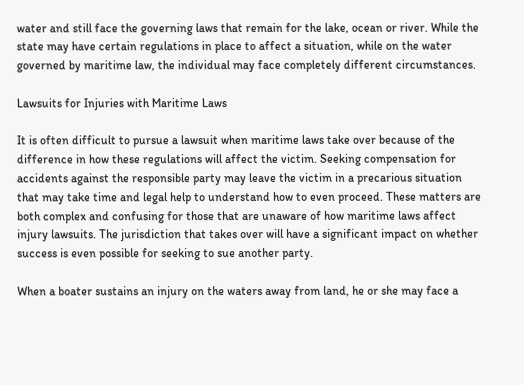water and still face the governing laws that remain for the lake, ocean or river. While the state may have certain regulations in place to affect a situation, while on the water governed by maritime law, the individual may face completely different circumstances.

Lawsuits for Injuries with Maritime Laws

It is often difficult to pursue a lawsuit when maritime laws take over because of the difference in how these regulations will affect the victim. Seeking compensation for accidents against the responsible party may leave the victim in a precarious situation that may take time and legal help to understand how to even proceed. These matters are both complex and confusing for those that are unaware of how maritime laws affect injury lawsuits. The jurisdiction that takes over will have a significant impact on whether success is even possible for seeking to sue another party.

When a boater sustains an injury on the waters away from land, he or she may face a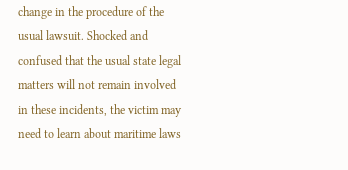change in the procedure of the usual lawsuit. Shocked and confused that the usual state legal matters will not remain involved in these incidents, the victim may need to learn about maritime laws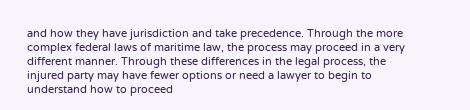and how they have jurisdiction and take precedence. Through the more complex federal laws of maritime law, the process may proceed in a very different manner. Through these differences in the legal process, the injured party may have fewer options or need a lawyer to begin to understand how to proceed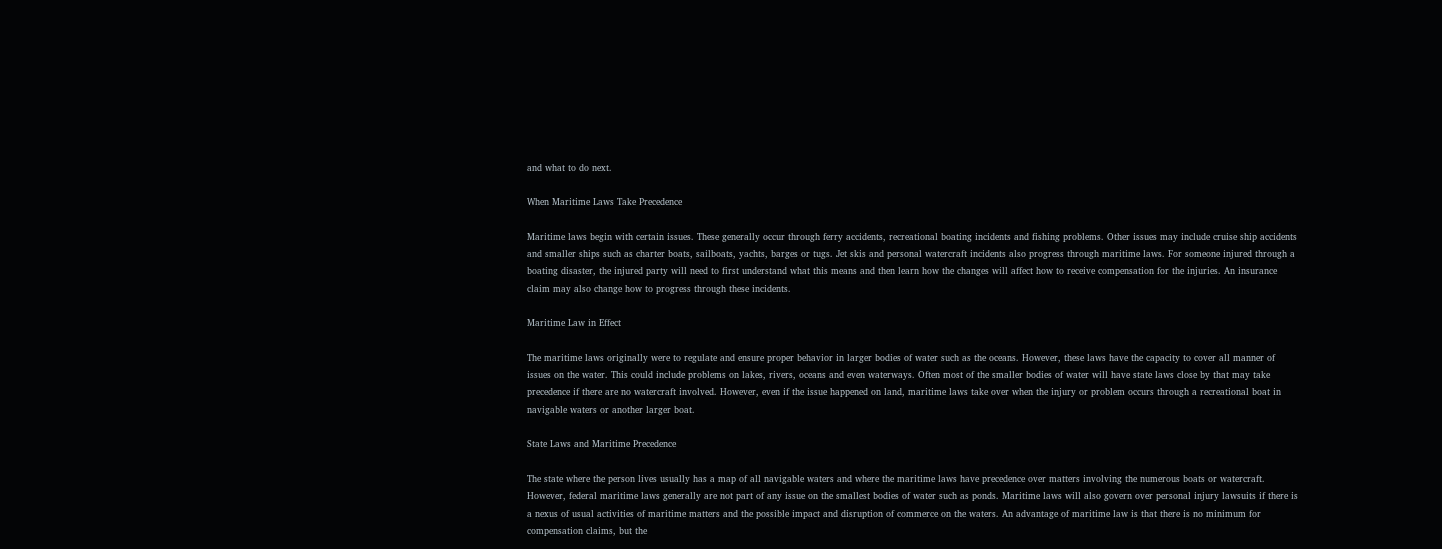and what to do next.

When Maritime Laws Take Precedence

Maritime laws begin with certain issues. These generally occur through ferry accidents, recreational boating incidents and fishing problems. Other issues may include cruise ship accidents and smaller ships such as charter boats, sailboats, yachts, barges or tugs. Jet skis and personal watercraft incidents also progress through maritime laws. For someone injured through a boating disaster, the injured party will need to first understand what this means and then learn how the changes will affect how to receive compensation for the injuries. An insurance claim may also change how to progress through these incidents.

Maritime Law in Effect

The maritime laws originally were to regulate and ensure proper behavior in larger bodies of water such as the oceans. However, these laws have the capacity to cover all manner of issues on the water. This could include problems on lakes, rivers, oceans and even waterways. Often most of the smaller bodies of water will have state laws close by that may take precedence if there are no watercraft involved. However, even if the issue happened on land, maritime laws take over when the injury or problem occurs through a recreational boat in navigable waters or another larger boat.

State Laws and Maritime Precedence

The state where the person lives usually has a map of all navigable waters and where the maritime laws have precedence over matters involving the numerous boats or watercraft. However, federal maritime laws generally are not part of any issue on the smallest bodies of water such as ponds. Maritime laws will also govern over personal injury lawsuits if there is a nexus of usual activities of maritime matters and the possible impact and disruption of commerce on the waters. An advantage of maritime law is that there is no minimum for compensation claims, but the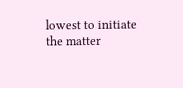lowest to initiate the matter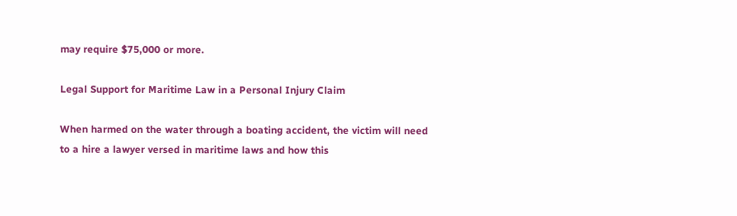may require $75,000 or more.

Legal Support for Maritime Law in a Personal Injury Claim

When harmed on the water through a boating accident, the victim will need to a hire a lawyer versed in maritime laws and how this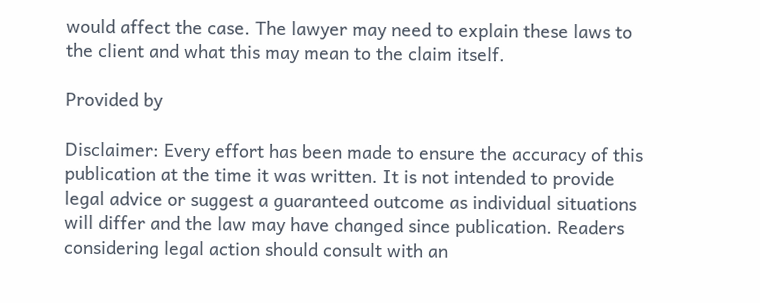would affect the case. The lawyer may need to explain these laws to the client and what this may mean to the claim itself.

Provided by

Disclaimer: Every effort has been made to ensure the accuracy of this publication at the time it was written. It is not intended to provide legal advice or suggest a guaranteed outcome as individual situations will differ and the law may have changed since publication. Readers considering legal action should consult with an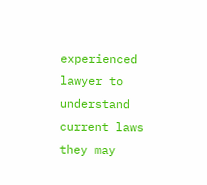experienced lawyer to understand current laws they may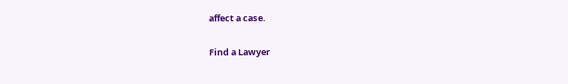affect a case.

Find a Lawyer